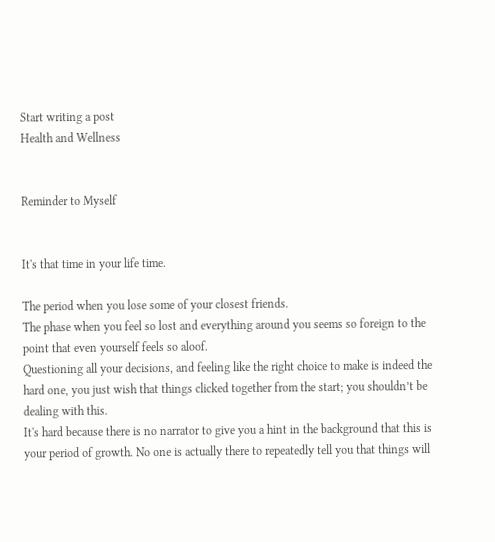Start writing a post
Health and Wellness


Reminder to Myself


It's that time in your life time.

The period when you lose some of your closest friends.
The phase when you feel so lost and everything around you seems so foreign to the point that even yourself feels so aloof.
Questioning all your decisions, and feeling like the right choice to make is indeed the hard one, you just wish that things clicked together from the start; you shouldn’t be dealing with this.
It's hard because there is no narrator to give you a hint in the background that this is your period of growth. No one is actually there to repeatedly tell you that things will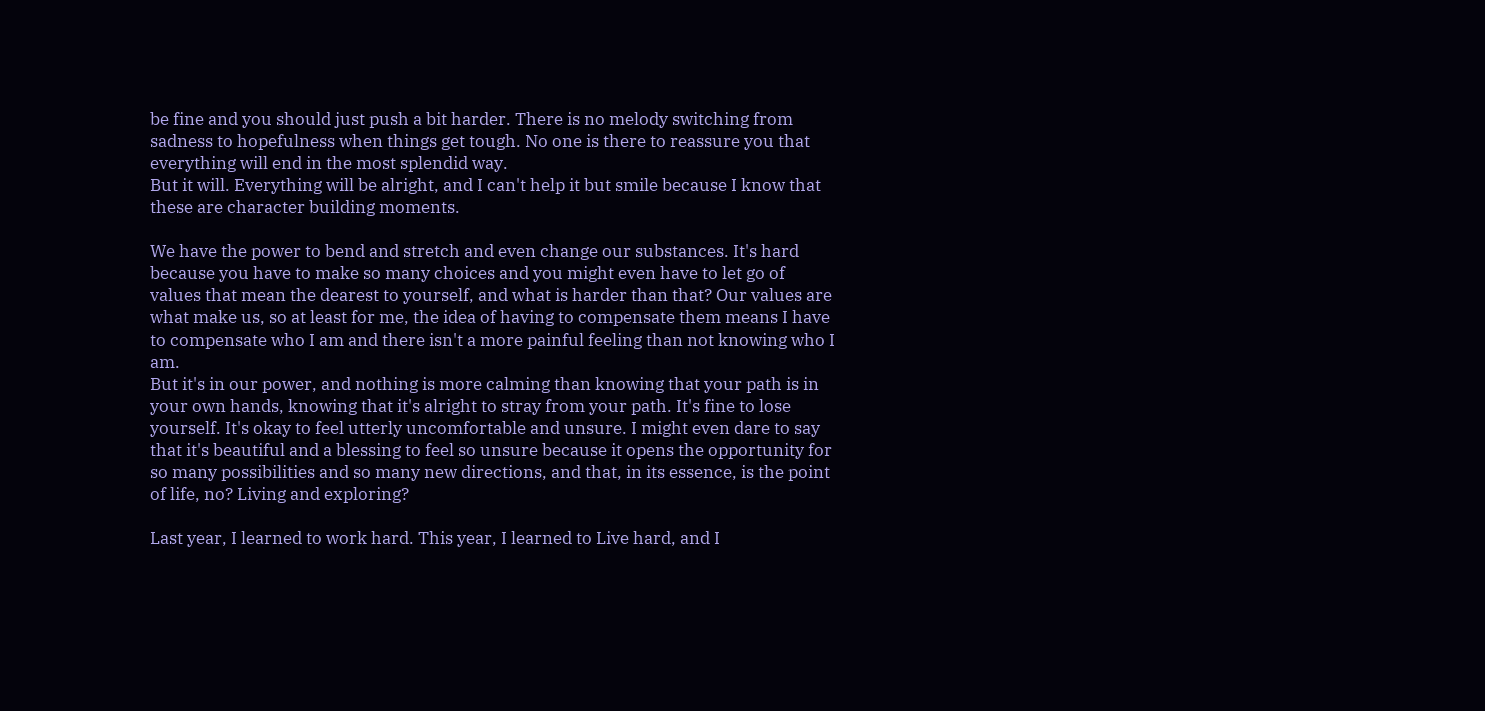be fine and you should just push a bit harder. There is no melody switching from sadness to hopefulness when things get tough. No one is there to reassure you that everything will end in the most splendid way.
But it will. Everything will be alright, and I can't help it but smile because I know that these are character building moments.

We have the power to bend and stretch and even change our substances. It's hard because you have to make so many choices and you might even have to let go of values that mean the dearest to yourself, and what is harder than that? Our values are what make us, so at least for me, the idea of having to compensate them means I have to compensate who I am and there isn't a more painful feeling than not knowing who I am.
But it's in our power, and nothing is more calming than knowing that your path is in your own hands, knowing that it's alright to stray from your path. It's fine to lose yourself. It's okay to feel utterly uncomfortable and unsure. I might even dare to say that it's beautiful and a blessing to feel so unsure because it opens the opportunity for so many possibilities and so many new directions, and that, in its essence, is the point of life, no? Living and exploring?

Last year, I learned to work hard. This year, I learned to Live hard, and I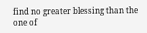find no greater blessing than the one of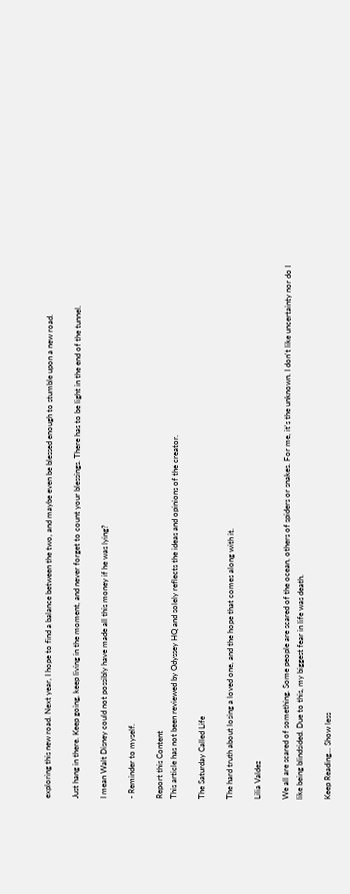exploring this new road. Next year, I hope to find a balance between the two, and maybe even be blessed enough to stumble upon a new road.

Just hang in there. Keep going, keep living in the moment, and never forget to count your blessings. There has to be light in the end of the tunnel.

I mean Walt Disney could not possibly have made all this money if he was lying?

- Reminder to myself.

Report this Content
This article has not been reviewed by Odyssey HQ and solely reflects the ideas and opinions of the creator.

The Saturday Called Life

The hard truth about losing a loved one, and the hope that comes along with it.

Lilia Valdez

We all are scared of something. Some people are scared of the ocean, others of spiders or snakes. For me, it's the unknown. I don't like uncertainty nor do I like being blindsided. Due to this, my biggest fear in life was death.

Keep Reading... Show less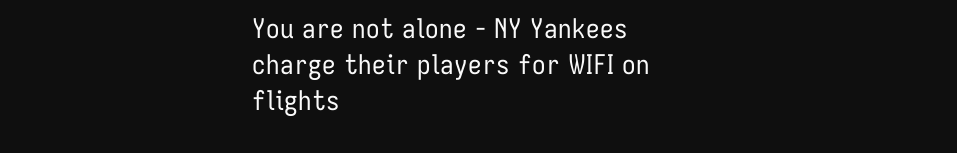You are not alone - NY Yankees charge their players for WIFI on flights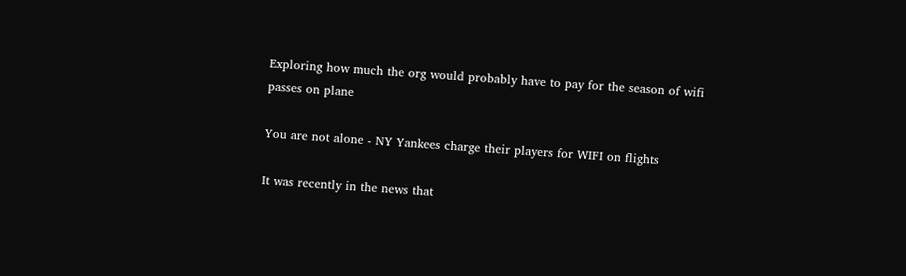Exploring how much the org would probably have to pay for the season of wifi passes on plane

You are not alone - NY Yankees charge their players for WIFI on flights

It was recently in the news that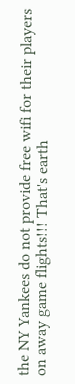the NY Yankees do not provide free wifi for their players on away game flights!!! That's earth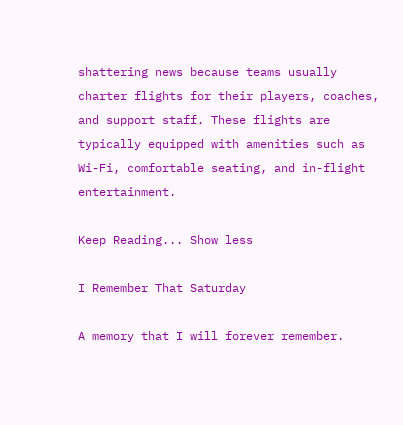shattering news because teams usually charter flights for their players, coaches, and support staff. These flights are typically equipped with amenities such as Wi-Fi, comfortable seating, and in-flight entertainment.

Keep Reading... Show less

I Remember That Saturday

A memory that I will forever remember.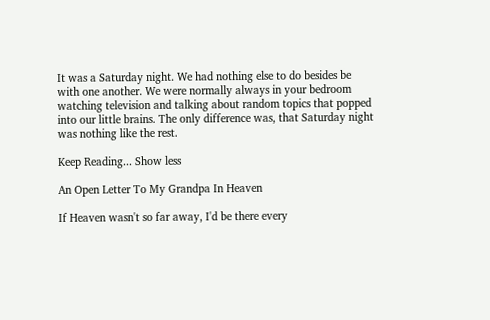It was a Saturday night. We had nothing else to do besides be with one another. We were normally always in your bedroom watching television and talking about random topics that popped into our little brains. The only difference was, that Saturday night was nothing like the rest.

Keep Reading... Show less

An Open Letter To My Grandpa In Heaven

If Heaven wasn't so far away, I'd be there every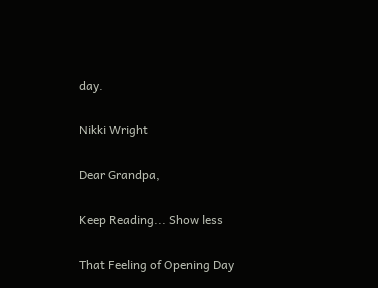day.

Nikki Wright

Dear Grandpa,

Keep Reading... Show less

That Feeling of Opening Day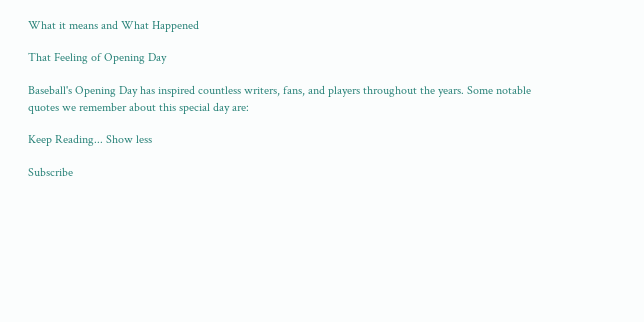What it means and What Happened

That Feeling of Opening Day

Baseball's Opening Day has inspired countless writers, fans, and players throughout the years. Some notable quotes we remember about this special day are:

Keep Reading... Show less

Subscribe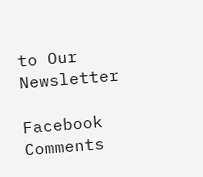to Our Newsletter

Facebook Comments